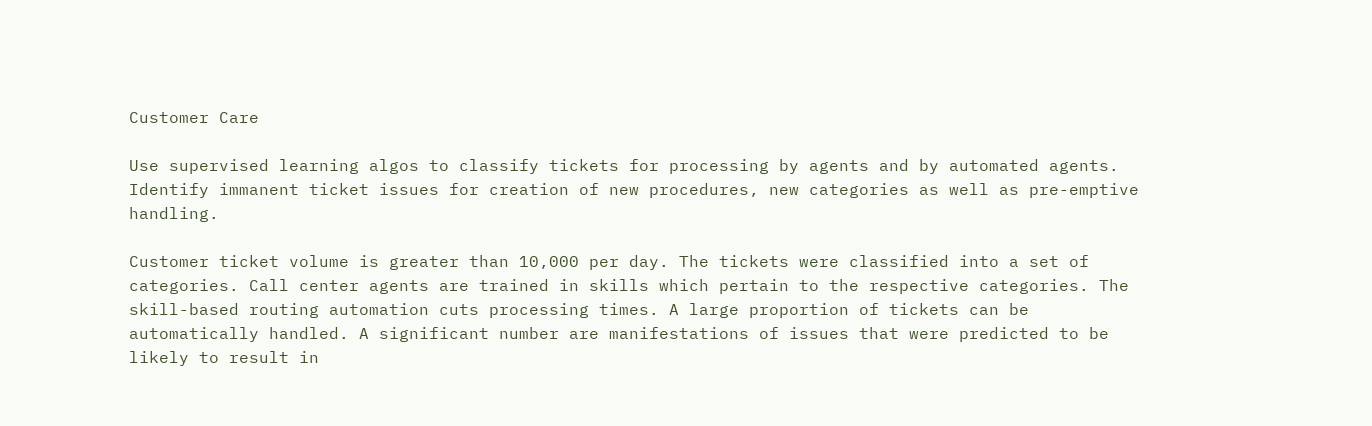Customer Care

Use supervised learning algos to classify tickets for processing by agents and by automated agents. Identify immanent ticket issues for creation of new procedures, new categories as well as pre-emptive handling.

Customer ticket volume is greater than 10,000 per day. The tickets were classified into a set of categories. Call center agents are trained in skills which pertain to the respective categories. The skill-based routing automation cuts processing times. A large proportion of tickets can be automatically handled. A significant number are manifestations of issues that were predicted to be likely to result in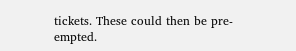tickets. These could then be pre-empted.